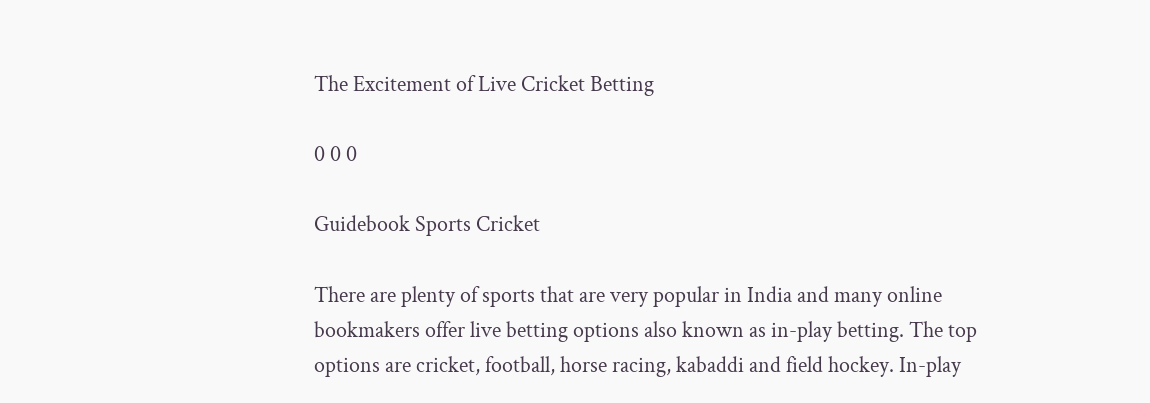The Excitement of Live Cricket Betting

0 0 0

Guidebook Sports Cricket

There are plenty of sports that are very popular in India and many online bookmakers offer live betting options also known as in-play betting. The top options are cricket, football, horse racing, kabaddi and field hockey. In-play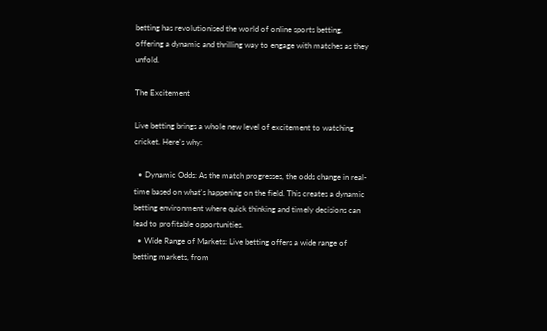betting has revolutionised the world of online sports betting, offering a dynamic and thrilling way to engage with matches as they unfold.

The Excitement

Live betting brings a whole new level of excitement to watching cricket. Here's why:

  • Dynamic Odds: As the match progresses, the odds change in real-time based on what's happening on the field. This creates a dynamic betting environment where quick thinking and timely decisions can lead to profitable opportunities.
  • Wide Range of Markets: Live betting offers a wide range of betting markets, from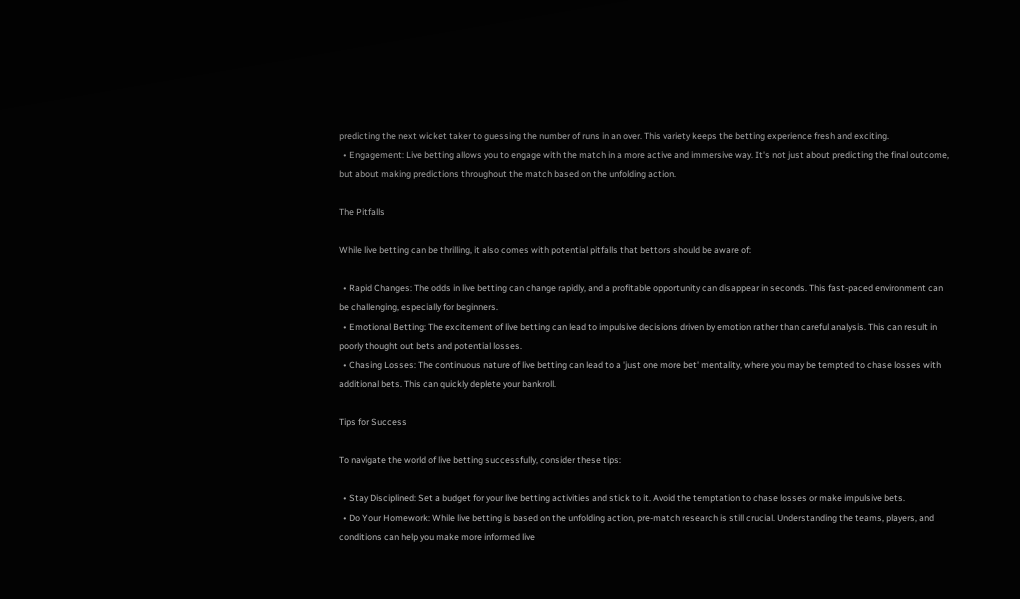predicting the next wicket taker to guessing the number of runs in an over. This variety keeps the betting experience fresh and exciting.
  • Engagement: Live betting allows you to engage with the match in a more active and immersive way. It's not just about predicting the final outcome, but about making predictions throughout the match based on the unfolding action.

The Pitfalls

While live betting can be thrilling, it also comes with potential pitfalls that bettors should be aware of:

  • Rapid Changes: The odds in live betting can change rapidly, and a profitable opportunity can disappear in seconds. This fast-paced environment can be challenging, especially for beginners.
  • Emotional Betting: The excitement of live betting can lead to impulsive decisions driven by emotion rather than careful analysis. This can result in poorly thought out bets and potential losses.
  • Chasing Losses: The continuous nature of live betting can lead to a 'just one more bet' mentality, where you may be tempted to chase losses with additional bets. This can quickly deplete your bankroll.

Tips for Success

To navigate the world of live betting successfully, consider these tips:

  • Stay Disciplined: Set a budget for your live betting activities and stick to it. Avoid the temptation to chase losses or make impulsive bets.
  • Do Your Homework: While live betting is based on the unfolding action, pre-match research is still crucial. Understanding the teams, players, and conditions can help you make more informed live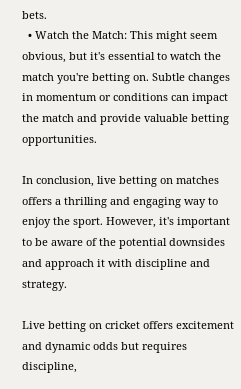bets.
  • Watch the Match: This might seem obvious, but it's essential to watch the match you're betting on. Subtle changes in momentum or conditions can impact the match and provide valuable betting opportunities.

In conclusion, live betting on matches offers a thrilling and engaging way to enjoy the sport. However, it's important to be aware of the potential downsides and approach it with discipline and strategy.

Live betting on cricket offers excitement and dynamic odds but requires discipline,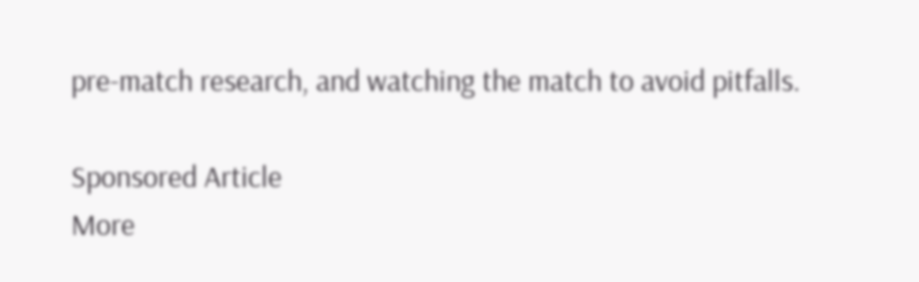pre-match research, and watching the match to avoid pitfalls.

Sponsored Article
More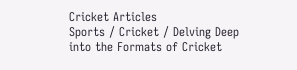Cricket Articles
Sports / Cricket / Delving Deep into the Formats of Cricket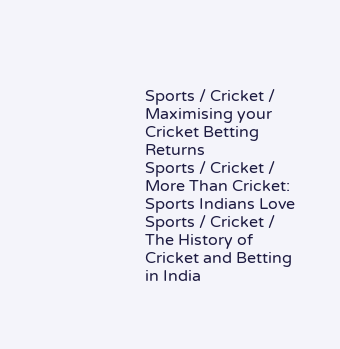Sports / Cricket / Maximising your Cricket Betting Returns
Sports / Cricket / More Than Cricket: Sports Indians Love
Sports / Cricket / The History of Cricket and Betting in India